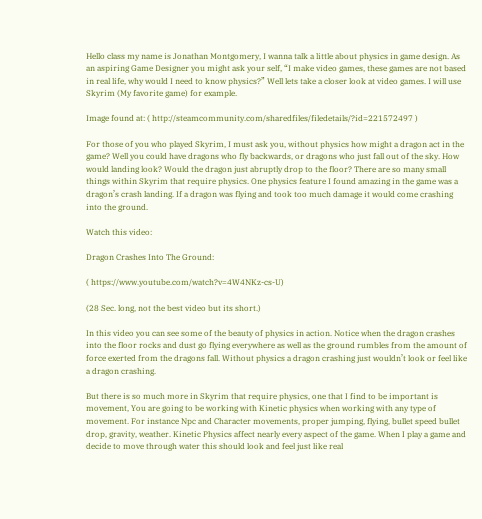Hello class my name is Jonathan Montgomery, I wanna talk a little about physics in game design. As an aspiring Game Designer you might ask your self, “I make video games, these games are not based in real life, why would I need to know physics?” Well lets take a closer look at video games. I will use Skyrim (My favorite game) for example.

Image found at: ( http://steamcommunity.com/sharedfiles/filedetails/?id=221572497 )

For those of you who played Skyrim, I must ask you, without physics how might a dragon act in the game? Well you could have dragons who fly backwards, or dragons who just fall out of the sky. How would landing look? Would the dragon just abruptly drop to the floor? There are so many small things within Skyrim that require physics. One physics feature I found amazing in the game was a dragon’s crash landing. If a dragon was flying and took too much damage it would come crashing into the ground.

Watch this video:

Dragon Crashes Into The Ground:

( https://www.youtube.com/watch?v=4W4NKz-cs-U)

(28 Sec. long, not the best video but its short.)

In this video you can see some of the beauty of physics in action. Notice when the dragon crashes into the floor rocks and dust go flying everywhere as well as the ground rumbles from the amount of force exerted from the dragons fall. Without physics a dragon crashing just wouldn’t look or feel like a dragon crashing.

But there is so much more in Skyrim that require physics, one that I find to be important is movement, You are going to be working with Kinetic physics when working with any type of movement. For instance Npc and Character movements, proper jumping, flying, bullet speed bullet drop, gravity, weather. Kinetic Physics affect nearly every aspect of the game. When I play a game and decide to move through water this should look and feel just like real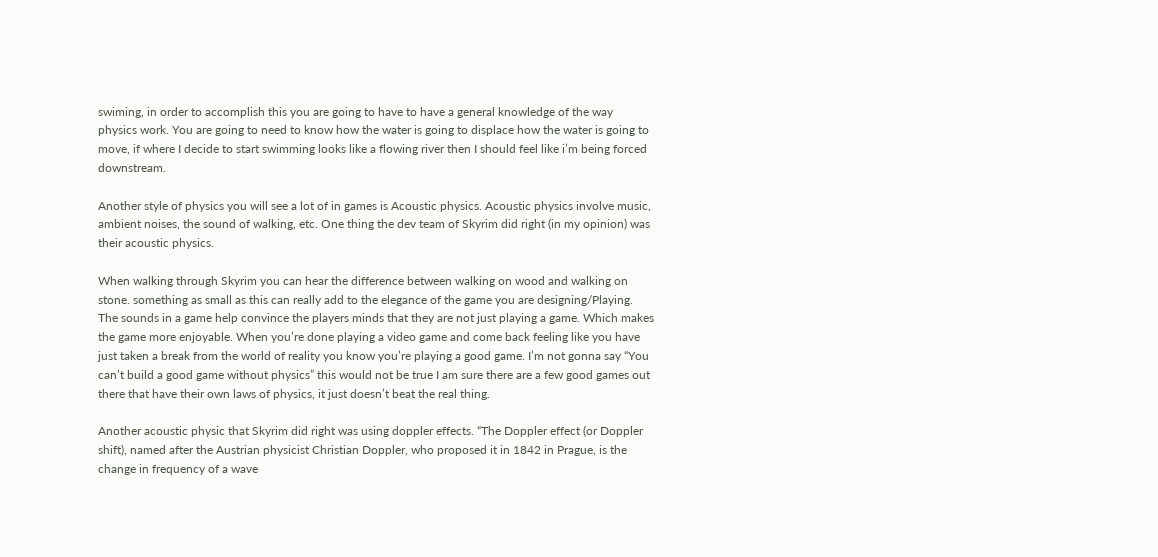swiming, in order to accomplish this you are going to have to have a general knowledge of the way physics work. You are going to need to know how the water is going to displace how the water is going to move, if where I decide to start swimming looks like a flowing river then I should feel like i’m being forced downstream.

Another style of physics you will see a lot of in games is Acoustic physics. Acoustic physics involve music, ambient noises, the sound of walking, etc. One thing the dev team of Skyrim did right (in my opinion) was their acoustic physics.

When walking through Skyrim you can hear the difference between walking on wood and walking on stone. something as small as this can really add to the elegance of the game you are designing/Playing. The sounds in a game help convince the players minds that they are not just playing a game. Which makes the game more enjoyable. When you’re done playing a video game and come back feeling like you have just taken a break from the world of reality you know you’re playing a good game. I’m not gonna say “You can’t build a good game without physics” this would not be true I am sure there are a few good games out there that have their own laws of physics, it just doesn’t beat the real thing.

Another acoustic physic that Skyrim did right was using doppler effects. “The Doppler effect (or Doppler shift), named after the Austrian physicist Christian Doppler, who proposed it in 1842 in Prague, is the change in frequency of a wave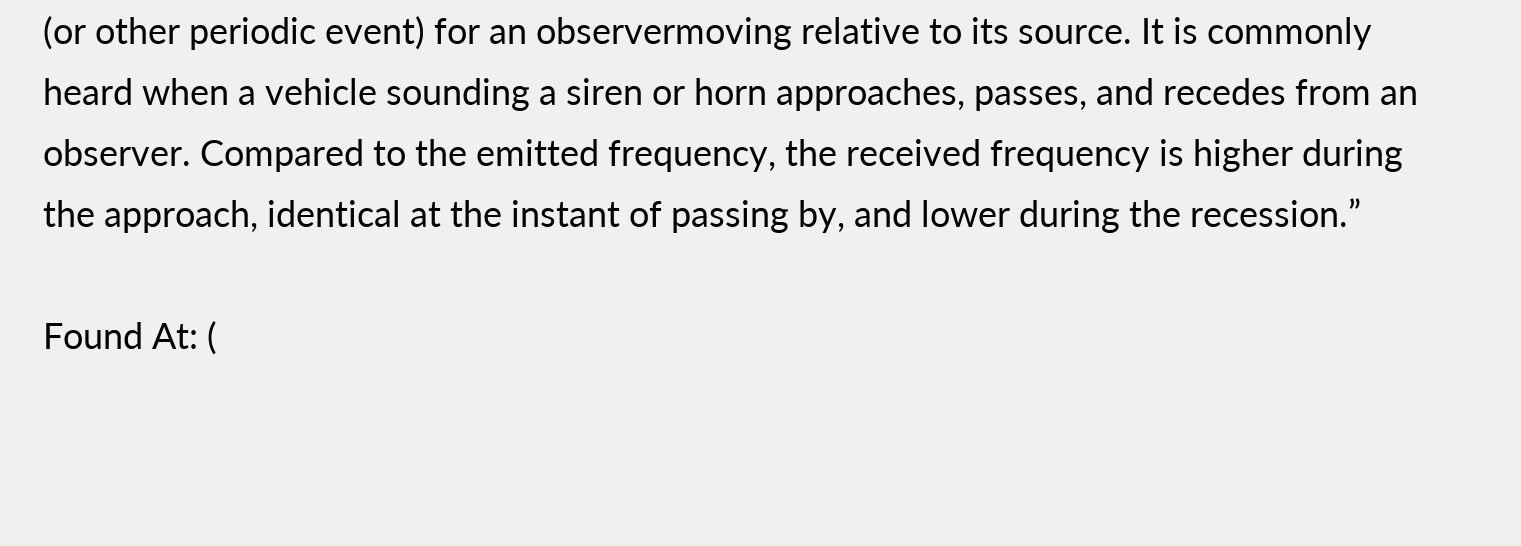(or other periodic event) for an observermoving relative to its source. It is commonly heard when a vehicle sounding a siren or horn approaches, passes, and recedes from an observer. Compared to the emitted frequency, the received frequency is higher during the approach, identical at the instant of passing by, and lower during the recession.”

Found At: (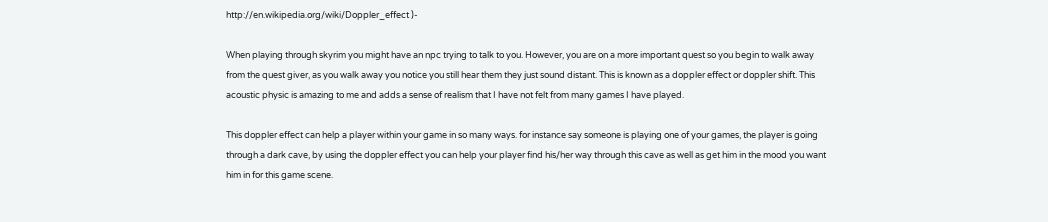http://en.wikipedia.org/wiki/Doppler_effect )-

When playing through skyrim you might have an npc trying to talk to you. However, you are on a more important quest so you begin to walk away from the quest giver, as you walk away you notice you still hear them they just sound distant. This is known as a doppler effect or doppler shift. This acoustic physic is amazing to me and adds a sense of realism that I have not felt from many games I have played.

This doppler effect can help a player within your game in so many ways. for instance say someone is playing one of your games, the player is going through a dark cave, by using the doppler effect you can help your player find his/her way through this cave as well as get him in the mood you want him in for this game scene.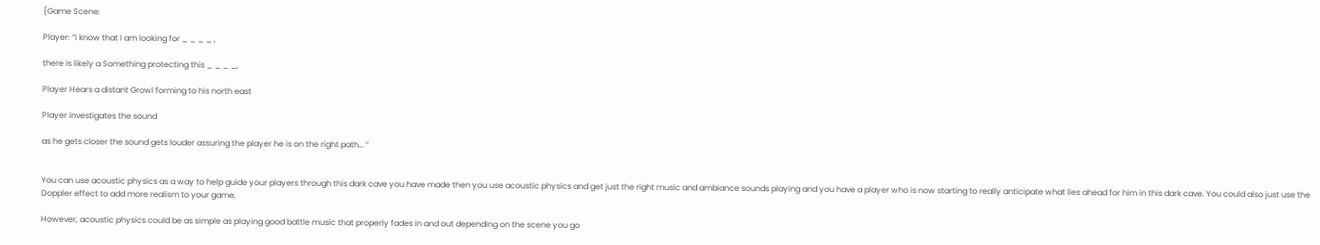{Game Scene:

Player: “I know that I am looking for _ _ _ _ ,

there is likely a Something protecting this _ _ _ _,

Player Hears a distant Growl forming to his north east

Player investigates the sound

as he gets closer the sound gets louder assuring the player he is on the right path… ”


You can use acoustic physics as a way to help guide your players through this dark cave you have made then you use acoustic physics and get just the right music and ambiance sounds playing and you have a player who is now starting to really anticipate what lies ahead for him in this dark cave. You could also just use the Doppler effect to add more realism to your game.

However, acoustic physics could be as simple as playing good battle music that properly fades in and out depending on the scene you go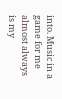into. Music in a game for me almost always is my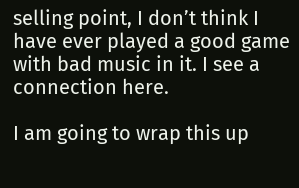selling point, I don’t think I have ever played a good game with bad music in it. I see a connection here.

I am going to wrap this up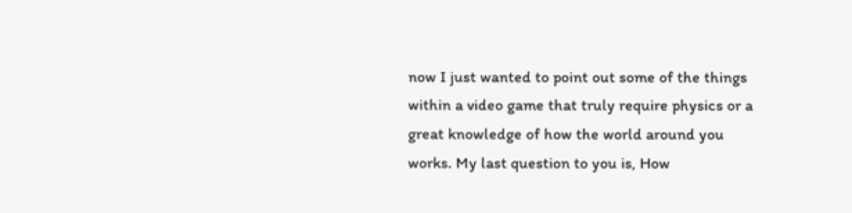now I just wanted to point out some of the things within a video game that truly require physics or a great knowledge of how the world around you works. My last question to you is, How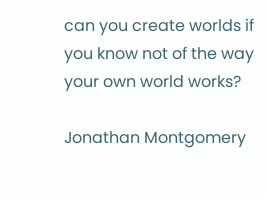can you create worlds if you know not of the way your own world works?

Jonathan Montgomery